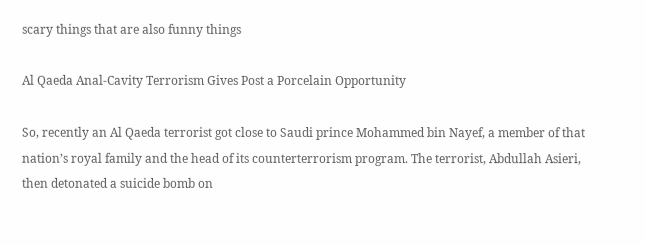scary things that are also funny things

Al Qaeda Anal-Cavity Terrorism Gives Post a Porcelain Opportunity

So, recently an Al Qaeda terrorist got close to Saudi prince Mohammed bin Nayef, a member of that nation’s royal family and the head of its counterterrorism program. The terrorist, Abdullah Asieri, then detonated a suicide bomb on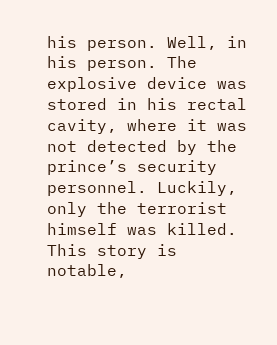his person. Well, in his person. The explosive device was stored in his rectal cavity, where it was not detected by the prince’s security personnel. Luckily, only the terrorist himself was killed. This story is notable,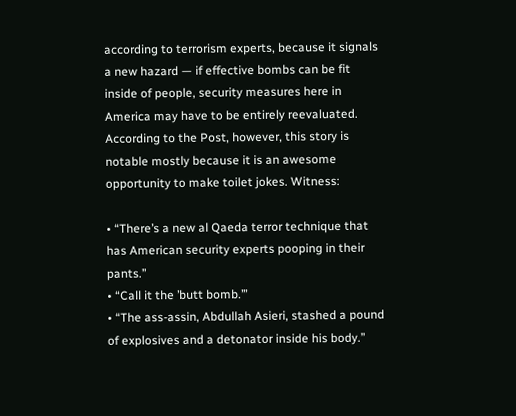according to terrorism experts, because it signals a new hazard — if effective bombs can be fit inside of people, security measures here in America may have to be entirely reevaluated. According to the Post, however, this story is notable mostly because it is an awesome opportunity to make toilet jokes. Witness:

• “There’s a new al Qaeda terror technique that has American security experts pooping in their pants.”
• “Call it the ’butt bomb.’”
• “The ass-assin, Abdullah Asieri, stashed a pound of explosives and a detonator inside his body.”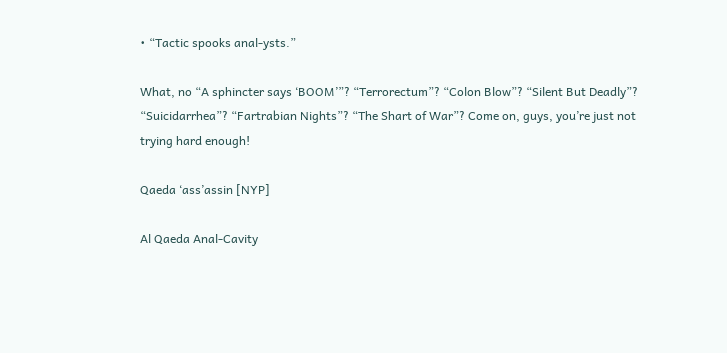• “Tactic spooks anal-ysts.”

What, no “A sphincter says ‘BOOM’”? “Terrorectum”? “Colon Blow”? “Silent But Deadly”? “Suicidarrhea”? “Fartrabian Nights”? “The Shart of War”? Come on, guys, you’re just not trying hard enough!

Qaeda ‘ass’assin [NYP]

Al Qaeda Anal-Cavity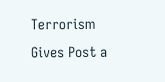Terrorism Gives Post a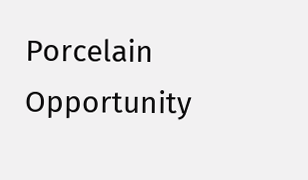Porcelain Opportunity